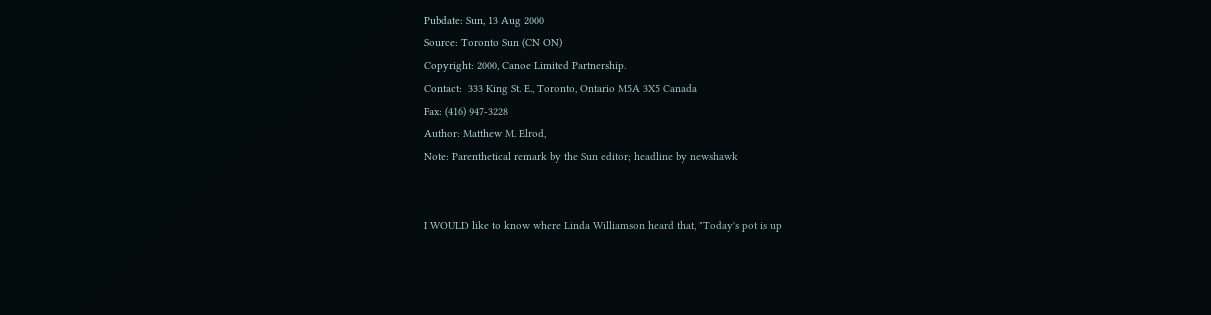Pubdate: Sun, 13 Aug 2000
Source: Toronto Sun (CN ON)
Copyright: 2000, Canoe Limited Partnership.
Contact:  333 King St. E., Toronto, Ontario M5A 3X5 Canada
Fax: (416) 947-3228
Author: Matthew M. Elrod,
Note: Parenthetical remark by the Sun editor; headline by newshawk


I WOULD like to know where Linda Williamson heard that, "Today's pot is up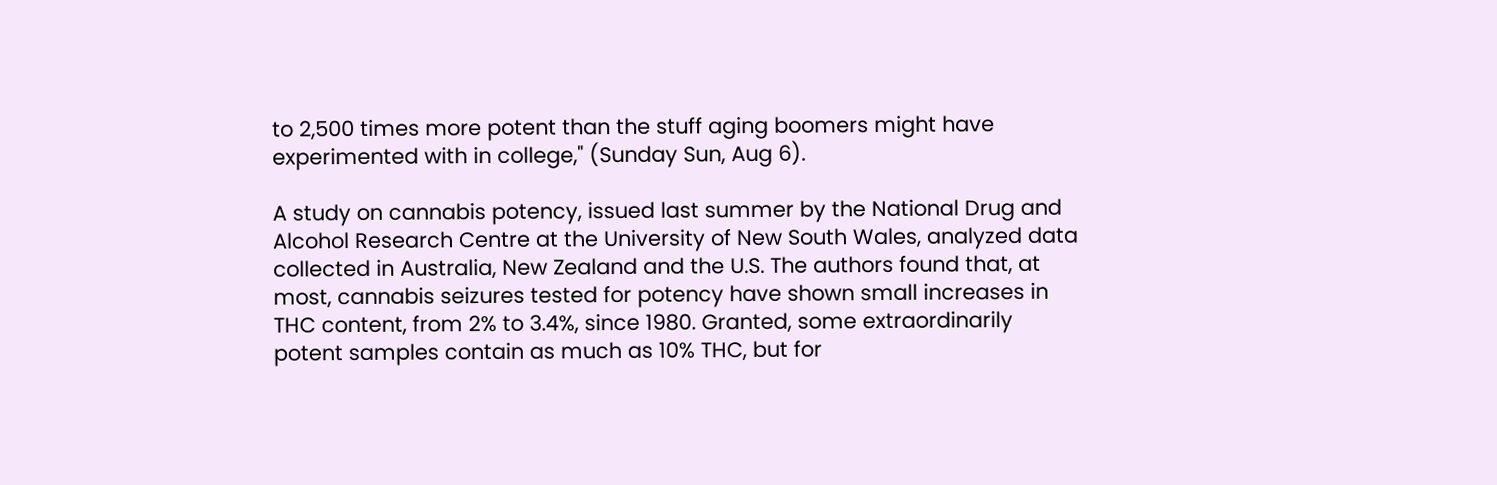to 2,500 times more potent than the stuff aging boomers might have
experimented with in college," (Sunday Sun, Aug 6).

A study on cannabis potency, issued last summer by the National Drug and
Alcohol Research Centre at the University of New South Wales, analyzed data
collected in Australia, New Zealand and the U.S. The authors found that, at
most, cannabis seizures tested for potency have shown small increases in
THC content, from 2% to 3.4%, since 1980. Granted, some extraordinarily
potent samples contain as much as 10% THC, but for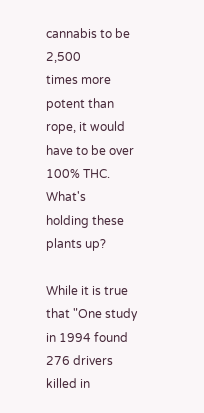cannabis to be 2,500
times more potent than rope, it would have to be over 100% THC. What's
holding these plants up?

While it is true that "One study in 1994 found 276 drivers killed in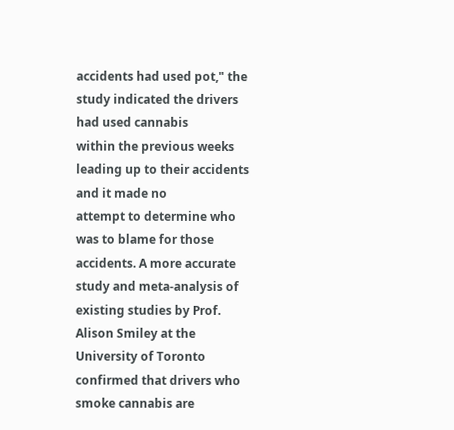accidents had used pot," the study indicated the drivers had used cannabis
within the previous weeks leading up to their accidents and it made no
attempt to determine who was to blame for those accidents. A more accurate
study and meta-analysis of existing studies by Prof. Alison Smiley at the
University of Toronto confirmed that drivers who smoke cannabis are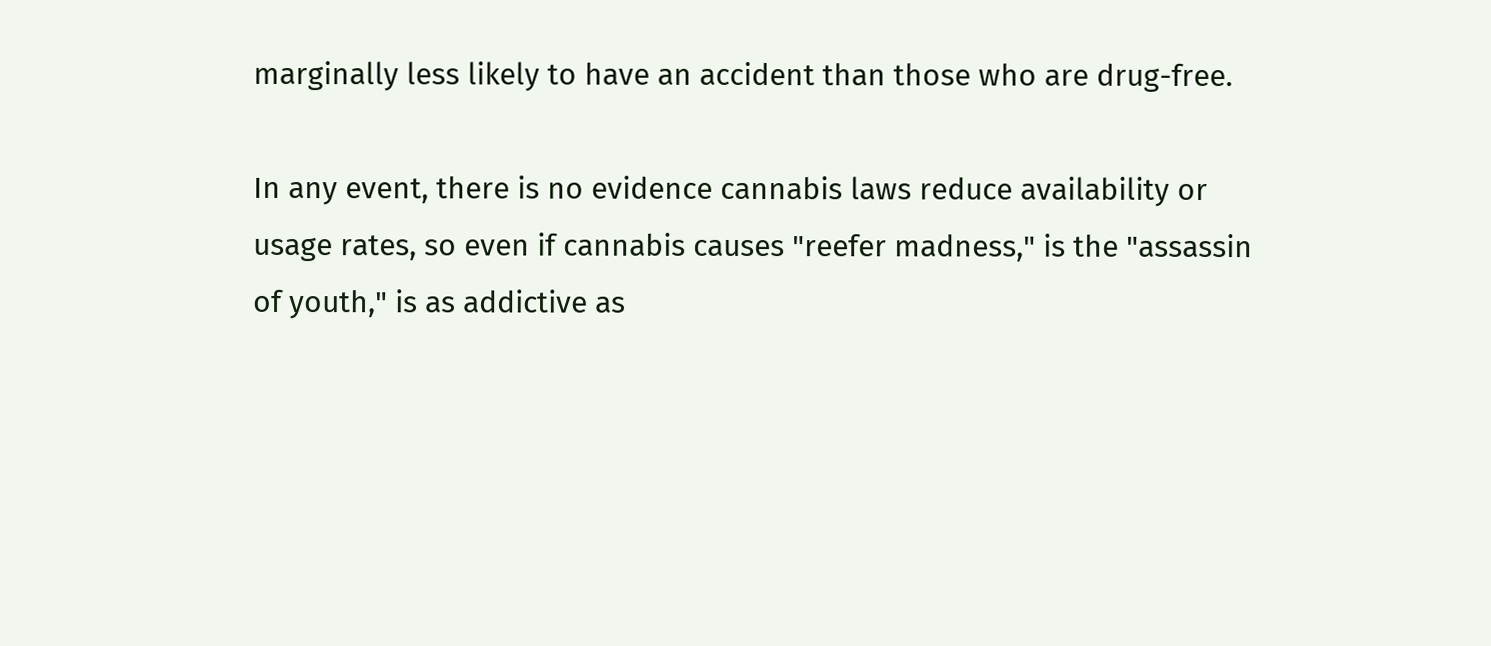marginally less likely to have an accident than those who are drug-free.

In any event, there is no evidence cannabis laws reduce availability or
usage rates, so even if cannabis causes "reefer madness," is the "assassin
of youth," is as addictive as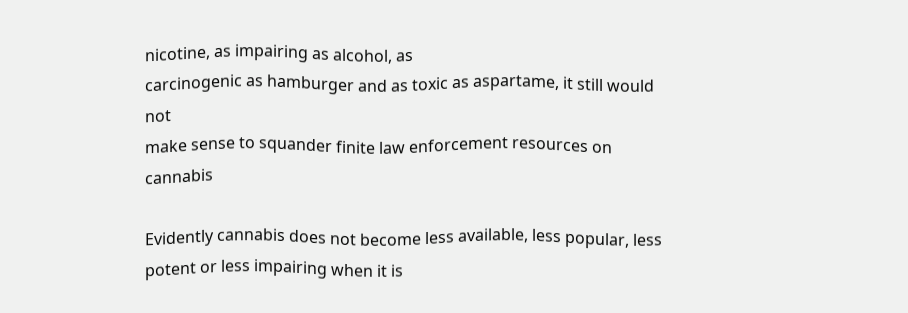nicotine, as impairing as alcohol, as
carcinogenic as hamburger and as toxic as aspartame, it still would not
make sense to squander finite law enforcement resources on cannabis

Evidently cannabis does not become less available, less popular, less
potent or less impairing when it is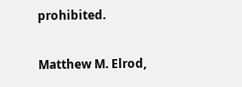prohibited.

Matthew M. Elrod,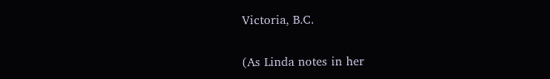Victoria, B.C.

(As Linda notes in her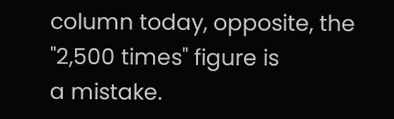column today, opposite, the "2,500 times" figure is
a mistake.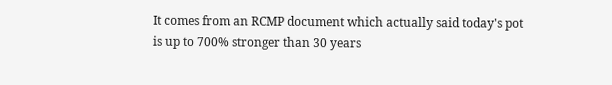It comes from an RCMP document which actually said today's pot
is up to 700% stronger than 30 years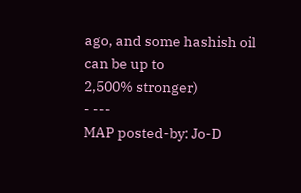ago, and some hashish oil can be up to
2,500% stronger)
- ---
MAP posted-by: Jo-D